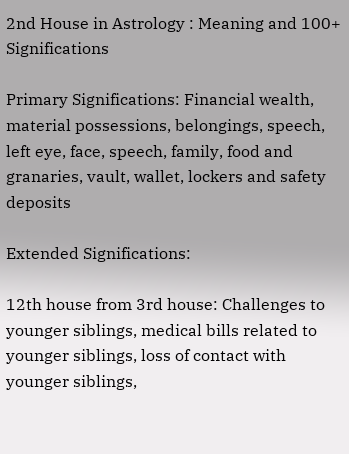2nd House in Astrology : Meaning and 100+ Significations

Primary Significations: Financial wealth, material possessions, belongings, speech, left eye, face, speech, family, food and granaries, vault, wallet, lockers and safety deposits

Extended Significations:

12th house from 3rd house: Challenges to younger siblings, medical bills related to younger siblings, loss of contact with younger siblings,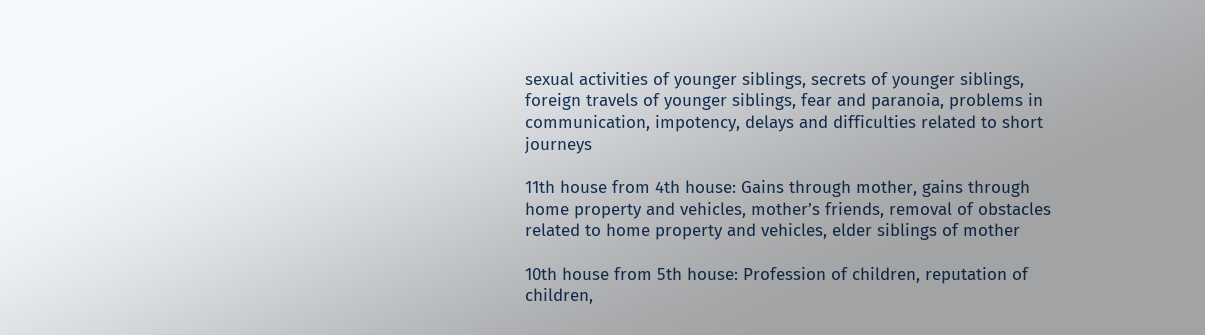sexual activities of younger siblings, secrets of younger siblings, foreign travels of younger siblings, fear and paranoia, problems in communication, impotency, delays and difficulties related to short journeys

11th house from 4th house: Gains through mother, gains through home property and vehicles, mother’s friends, removal of obstacles related to home property and vehicles, elder siblings of mother

10th house from 5th house: Profession of children, reputation of children,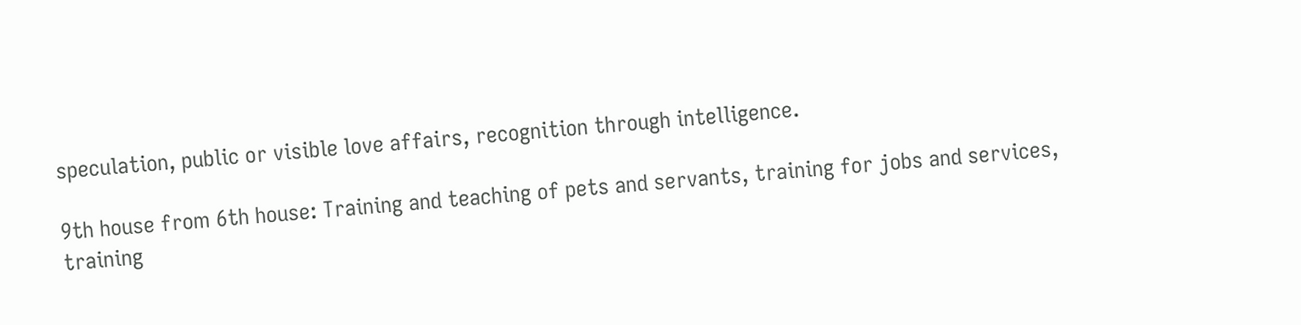speculation, public or visible love affairs, recognition through intelligence.

9th house from 6th house: Training and teaching of pets and servants, training for jobs and services, training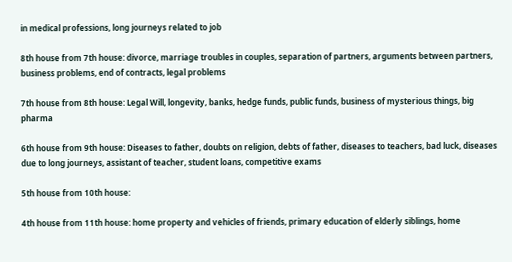in medical professions, long journeys related to job

8th house from 7th house: divorce, marriage troubles in couples, separation of partners, arguments between partners, business problems, end of contracts, legal problems

7th house from 8th house: Legal Will, longevity, banks, hedge funds, public funds, business of mysterious things, big pharma

6th house from 9th house: Diseases to father, doubts on religion, debts of father, diseases to teachers, bad luck, diseases due to long journeys, assistant of teacher, student loans, competitive exams

5th house from 10th house:

4th house from 11th house: home property and vehicles of friends, primary education of elderly siblings, home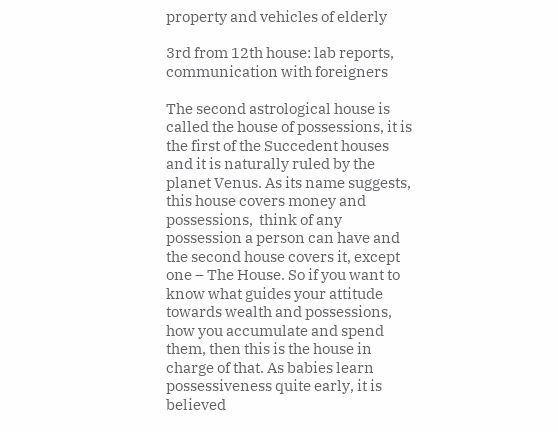property and vehicles of elderly

3rd from 12th house: lab reports, communication with foreigners

The second astrological house is called the house of possessions, it is the first of the Succedent houses and it is naturally ruled by the planet Venus. As its name suggests, this house covers money and possessions,  think of any possession a person can have and the second house covers it, except one – The House. So if you want to know what guides your attitude towards wealth and possessions, how you accumulate and spend them, then this is the house in charge of that. As babies learn possessiveness quite early, it is believed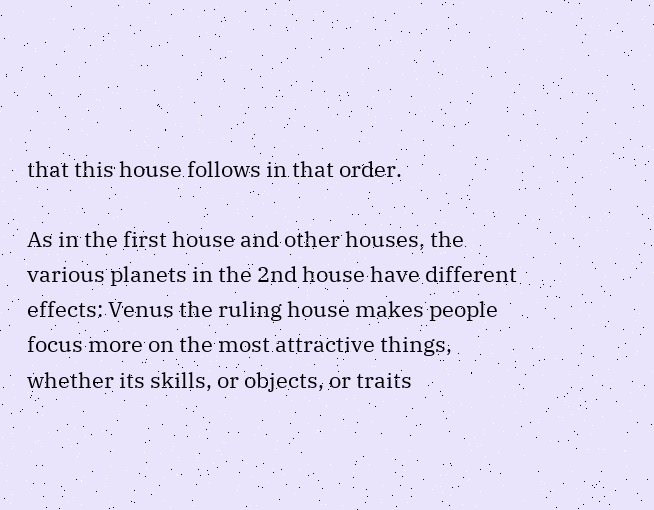that this house follows in that order.

As in the first house and other houses, the various planets in the 2nd house have different effects: Venus the ruling house makes people focus more on the most attractive things, whether its skills, or objects, or traits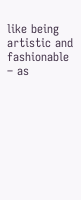like being artistic and fashionable – as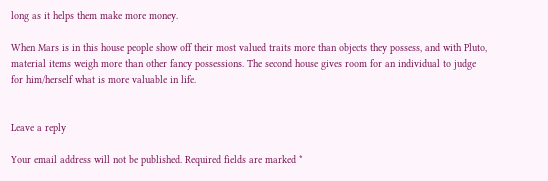long as it helps them make more money.

When Mars is in this house people show off their most valued traits more than objects they possess, and with Pluto, material items weigh more than other fancy possessions. The second house gives room for an individual to judge for him/herself what is more valuable in life.


Leave a reply

Your email address will not be published. Required fields are marked *